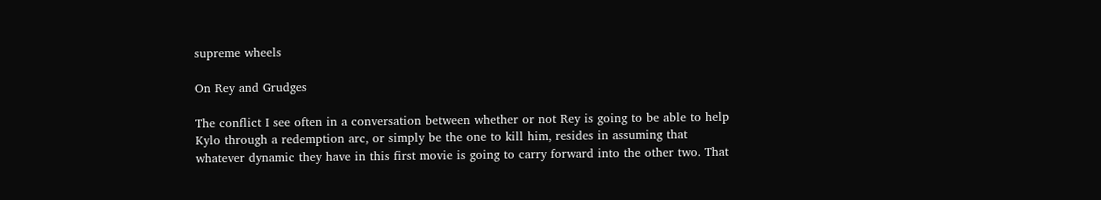supreme wheels

On Rey and Grudges

The conflict I see often in a conversation between whether or not Rey is going to be able to help Kylo through a redemption arc, or simply be the one to kill him, resides in assuming that whatever dynamic they have in this first movie is going to carry forward into the other two. That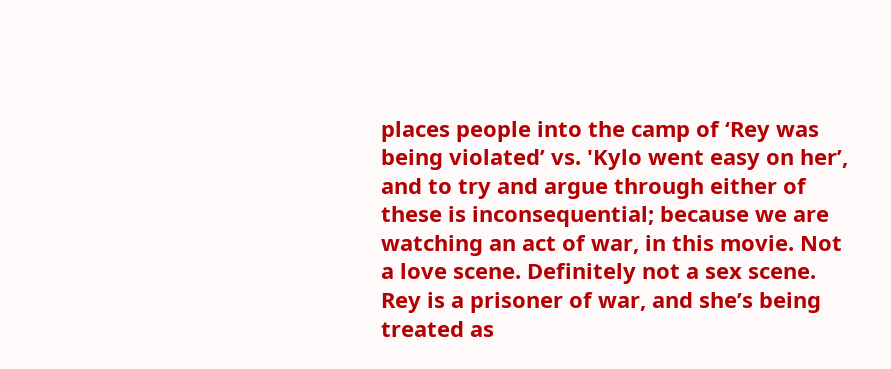places people into the camp of ‘Rey was being violated’ vs. 'Kylo went easy on her’, and to try and argue through either of these is inconsequential; because we are watching an act of war, in this movie. Not a love scene. Definitely not a sex scene. Rey is a prisoner of war, and she’s being treated as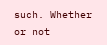such. Whether or not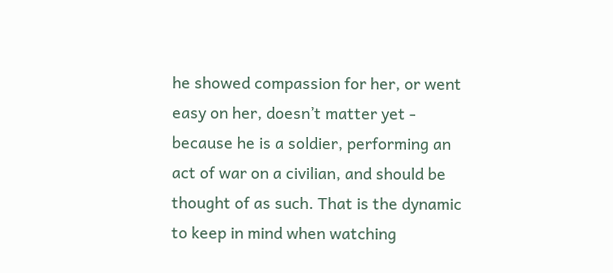he showed compassion for her, or went easy on her, doesn’t matter yet - because he is a soldier, performing an act of war on a civilian, and should be thought of as such. That is the dynamic to keep in mind when watching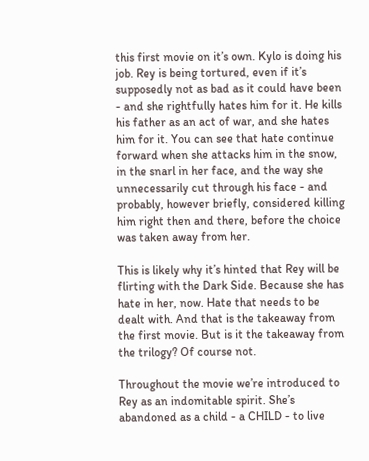this first movie on it’s own. Kylo is doing his job. Rey is being tortured, even if it’s supposedly not as bad as it could have been - and she rightfully hates him for it. He kills his father as an act of war, and she hates him for it. You can see that hate continue forward when she attacks him in the snow, in the snarl in her face, and the way she unnecessarily cut through his face - and probably, however briefly, considered killing him right then and there, before the choice was taken away from her.

This is likely why it’s hinted that Rey will be flirting with the Dark Side. Because she has hate in her, now. Hate that needs to be dealt with. And that is the takeaway from the first movie. But is it the takeaway from the trilogy? Of course not.

Throughout the movie we’re introduced to Rey as an indomitable spirit. She’s abandoned as a child - a CHILD - to live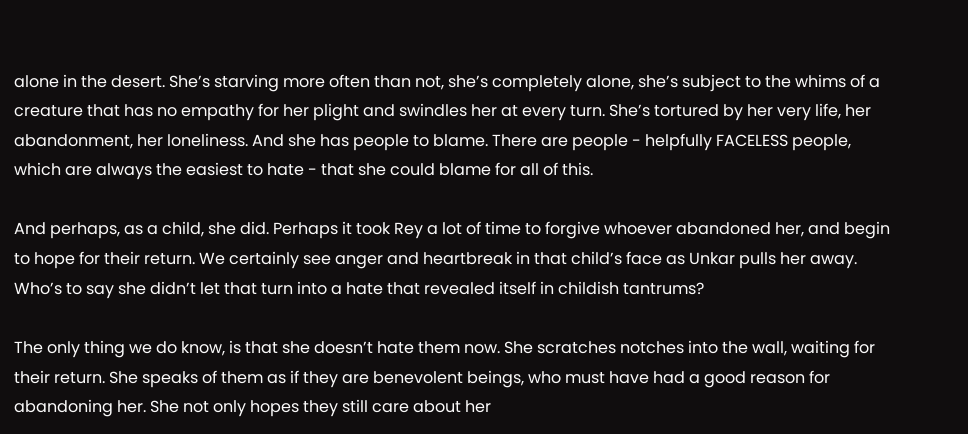alone in the desert. She’s starving more often than not, she’s completely alone, she’s subject to the whims of a creature that has no empathy for her plight and swindles her at every turn. She’s tortured by her very life, her abandonment, her loneliness. And she has people to blame. There are people - helpfully FACELESS people, which are always the easiest to hate - that she could blame for all of this.

And perhaps, as a child, she did. Perhaps it took Rey a lot of time to forgive whoever abandoned her, and begin to hope for their return. We certainly see anger and heartbreak in that child’s face as Unkar pulls her away. Who’s to say she didn’t let that turn into a hate that revealed itself in childish tantrums?

The only thing we do know, is that she doesn’t hate them now. She scratches notches into the wall, waiting for their return. She speaks of them as if they are benevolent beings, who must have had a good reason for abandoning her. She not only hopes they still care about her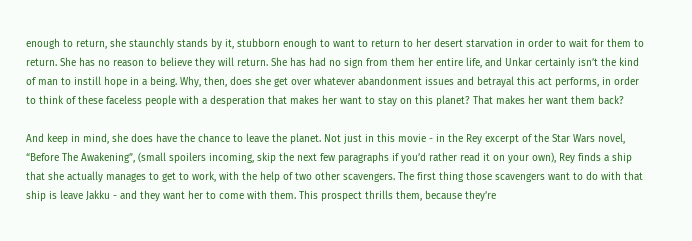enough to return, she staunchly stands by it, stubborn enough to want to return to her desert starvation in order to wait for them to return. She has no reason to believe they will return. She has had no sign from them her entire life, and Unkar certainly isn’t the kind of man to instill hope in a being. Why, then, does she get over whatever abandonment issues and betrayal this act performs, in order to think of these faceless people with a desperation that makes her want to stay on this planet? That makes her want them back?

And keep in mind, she does have the chance to leave the planet. Not just in this movie - in the Rey excerpt of the Star Wars novel, “Before The Awakening”, (small spoilers incoming, skip the next few paragraphs if you’d rather read it on your own), Rey finds a ship that she actually manages to get to work, with the help of two other scavengers. The first thing those scavengers want to do with that ship is leave Jakku - and they want her to come with them. This prospect thrills them, because they’re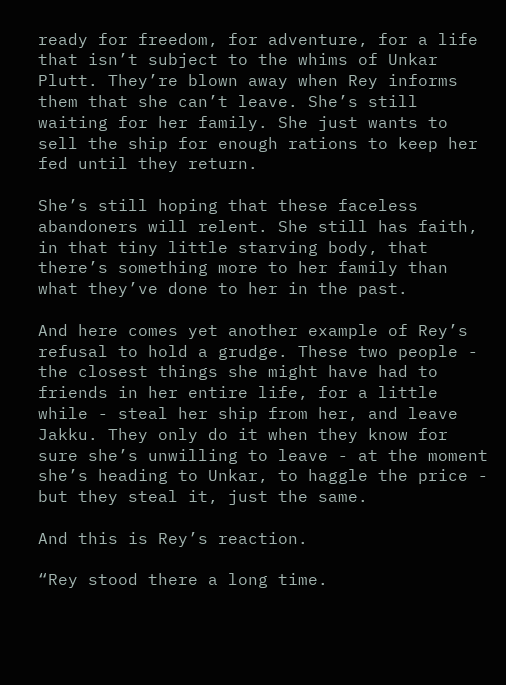ready for freedom, for adventure, for a life that isn’t subject to the whims of Unkar Plutt. They’re blown away when Rey informs them that she can’t leave. She’s still waiting for her family. She just wants to sell the ship for enough rations to keep her fed until they return.

She’s still hoping that these faceless abandoners will relent. She still has faith, in that tiny little starving body, that there’s something more to her family than what they’ve done to her in the past.

And here comes yet another example of Rey’s refusal to hold a grudge. These two people - the closest things she might have had to friends in her entire life, for a little while - steal her ship from her, and leave Jakku. They only do it when they know for sure she’s unwilling to leave - at the moment she’s heading to Unkar, to haggle the price - but they steal it, just the same.

And this is Rey’s reaction.

“Rey stood there a long time.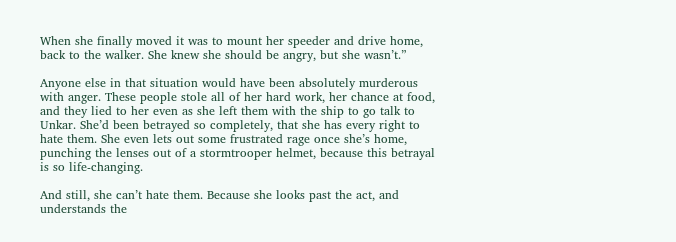When she finally moved it was to mount her speeder and drive home, back to the walker. She knew she should be angry, but she wasn’t.”

Anyone else in that situation would have been absolutely murderous with anger. These people stole all of her hard work, her chance at food, and they lied to her even as she left them with the ship to go talk to Unkar. She’d been betrayed so completely, that she has every right to hate them. She even lets out some frustrated rage once she’s home, punching the lenses out of a stormtrooper helmet, because this betrayal is so life-changing.

And still, she can’t hate them. Because she looks past the act, and understands the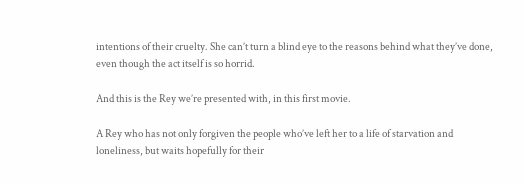intentions of their cruelty. She can’t turn a blind eye to the reasons behind what they’ve done, even though the act itself is so horrid.

And this is the Rey we’re presented with, in this first movie.

A Rey who has not only forgiven the people who’ve left her to a life of starvation and loneliness, but waits hopefully for their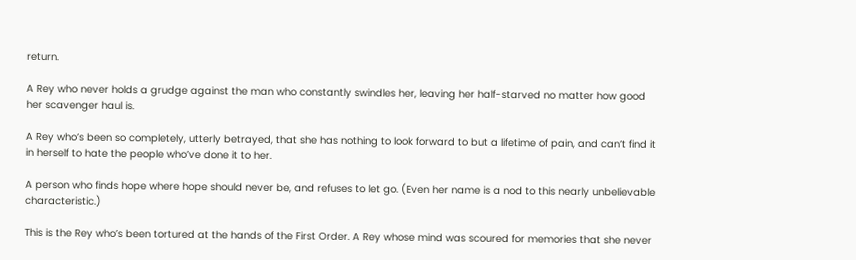return.

A Rey who never holds a grudge against the man who constantly swindles her, leaving her half-starved no matter how good her scavenger haul is.

A Rey who’s been so completely, utterly betrayed, that she has nothing to look forward to but a lifetime of pain, and can’t find it in herself to hate the people who’ve done it to her.

A person who finds hope where hope should never be, and refuses to let go. (Even her name is a nod to this nearly unbelievable characteristic.)

This is the Rey who’s been tortured at the hands of the First Order. A Rey whose mind was scoured for memories that she never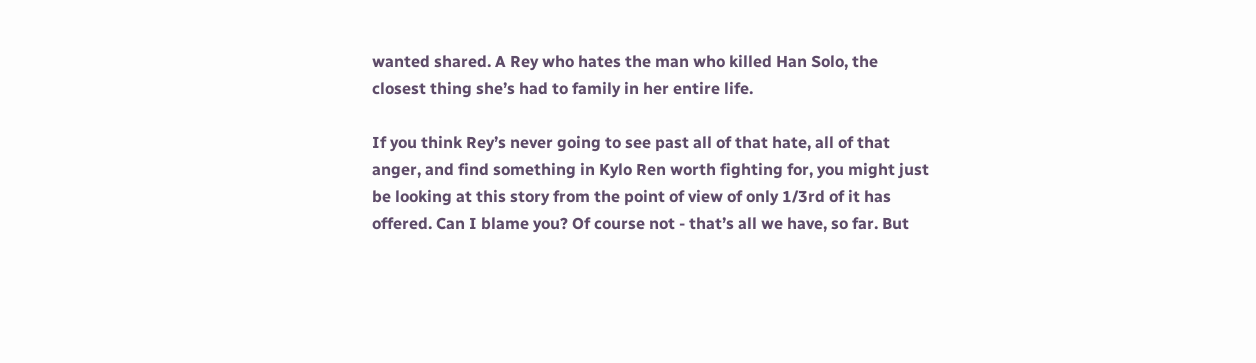wanted shared. A Rey who hates the man who killed Han Solo, the closest thing she’s had to family in her entire life.

If you think Rey’s never going to see past all of that hate, all of that anger, and find something in Kylo Ren worth fighting for, you might just be looking at this story from the point of view of only 1/3rd of it has offered. Can I blame you? Of course not - that’s all we have, so far. But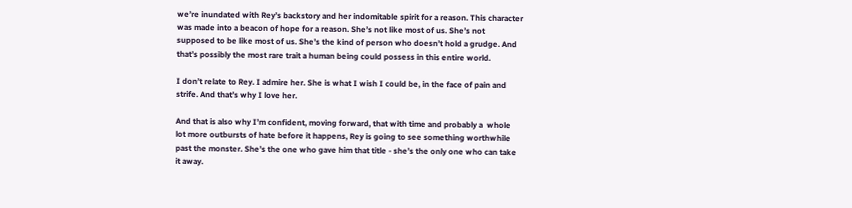we’re inundated with Rey’s backstory and her indomitable spirit for a reason. This character was made into a beacon of hope for a reason. She’s not like most of us. She’s not supposed to be like most of us. She’s the kind of person who doesn’t hold a grudge. And that’s possibly the most rare trait a human being could possess in this entire world.

I don’t relate to Rey. I admire her. She is what I wish I could be, in the face of pain and strife. And that’s why I love her.

And that is also why I’m confident, moving forward, that with time and probably a  whole lot more outbursts of hate before it happens, Rey is going to see something worthwhile past the monster. She’s the one who gave him that title - she’s the only one who can take it away.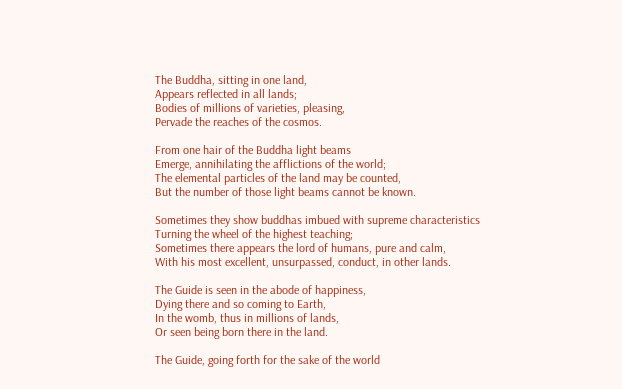The Buddha, sitting in one land,
Appears reflected in all lands;
Bodies of millions of varieties, pleasing,
Pervade the reaches of the cosmos.

From one hair of the Buddha light beams
Emerge, annihilating the afflictions of the world;
The elemental particles of the land may be counted,
But the number of those light beams cannot be known.

Sometimes they show buddhas imbued with supreme characteristics
Turning the wheel of the highest teaching;
Sometimes there appears the lord of humans, pure and calm,
With his most excellent, unsurpassed, conduct, in other lands.

The Guide is seen in the abode of happiness,
Dying there and so coming to Earth,
In the womb, thus in millions of lands,
Or seen being born there in the land.

The Guide, going forth for the sake of the world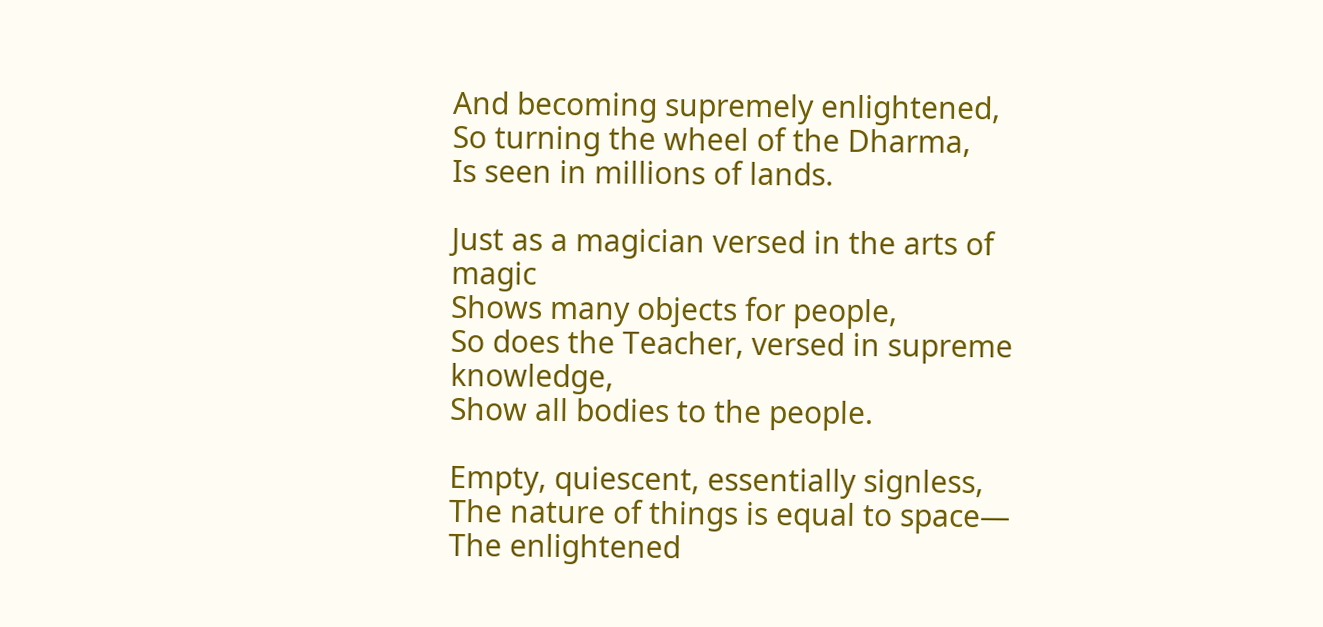And becoming supremely enlightened,
So turning the wheel of the Dharma,
Is seen in millions of lands.

Just as a magician versed in the arts of magic
Shows many objects for people,
So does the Teacher, versed in supreme knowledge,
Show all bodies to the people.

Empty, quiescent, essentially signless,
The nature of things is equal to space—
The enlightened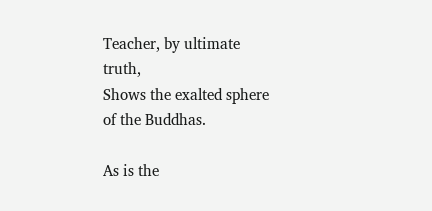Teacher, by ultimate truth,
Shows the exalted sphere of the Buddhas.

As is the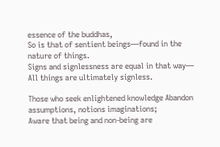essence of the buddhas,
So is that of sentient beings—found in the nature of things.
Signs and signlessness are equal in that way—
All things are ultimately signless.

Those who seek enlightened knowledge Abandon assumptions, notions imaginations;
Aware that being and non-being are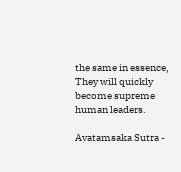the same in essence,
They will quickly become supreme human leaders.

Avatamsaka Sutra -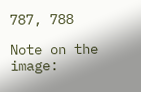787, 788

Note on the image: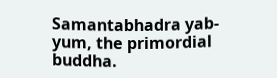Samantabhadra yab-yum, the primordial buddha.